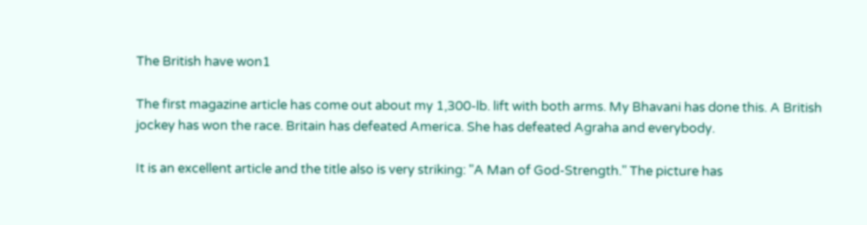The British have won1

The first magazine article has come out about my 1,300-lb. lift with both arms. My Bhavani has done this. A British jockey has won the race. Britain has defeated America. She has defeated Agraha and everybody.

It is an excellent article and the title also is very striking: "A Man of God-Strength." The picture has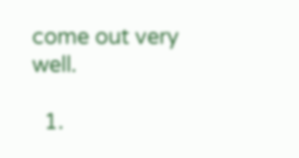come out very well.

  1.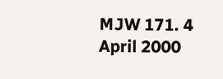MJW 171. 4 April 2000